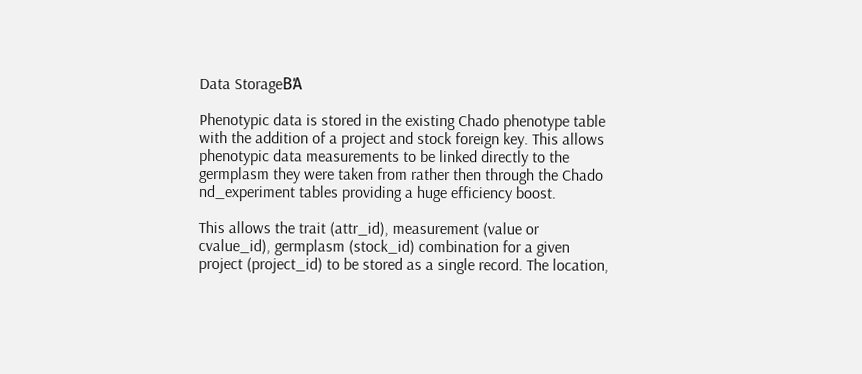Data StorageΒΆ

Phenotypic data is stored in the existing Chado phenotype table with the addition of a project and stock foreign key. This allows phenotypic data measurements to be linked directly to the germplasm they were taken from rather then through the Chado nd_experiment tables providing a huge efficiency boost.

This allows the trait (attr_id), measurement (value or cvalue_id), germplasm (stock_id) combination for a given project (project_id) to be stored as a single record. The location,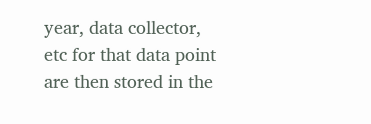year, data collector, etc for that data point are then stored in the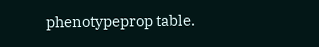phenotypeprop table.